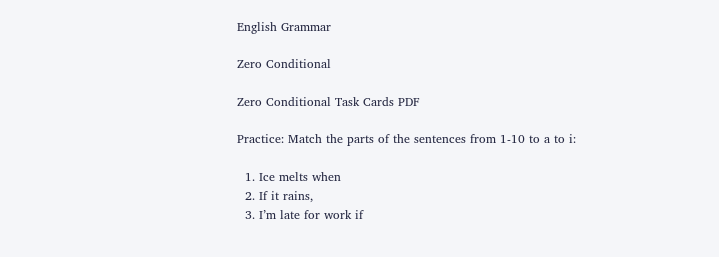English Grammar

Zero Conditional

Zero Conditional Task Cards PDF

Practice: Match the parts of the sentences from 1-10 to a to i:

  1. Ice melts when
  2. If it rains,
  3. I’m late for work if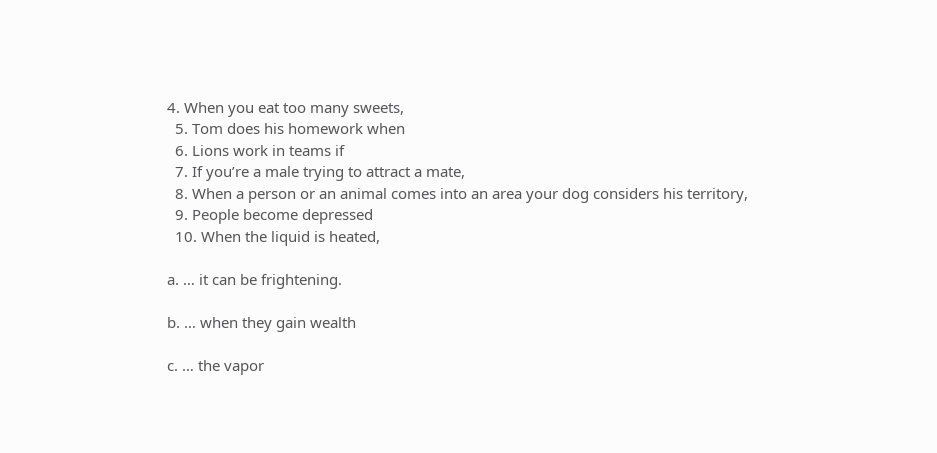4. When you eat too many sweets,
  5. Tom does his homework when
  6. Lions work in teams if
  7. If you’re a male trying to attract a mate,
  8. When a person or an animal comes into an area your dog considers his territory,
  9. People become depressed
  10. When the liquid is heated,

a. … it can be frightening.

b. … when they gain wealth

c. … the vapor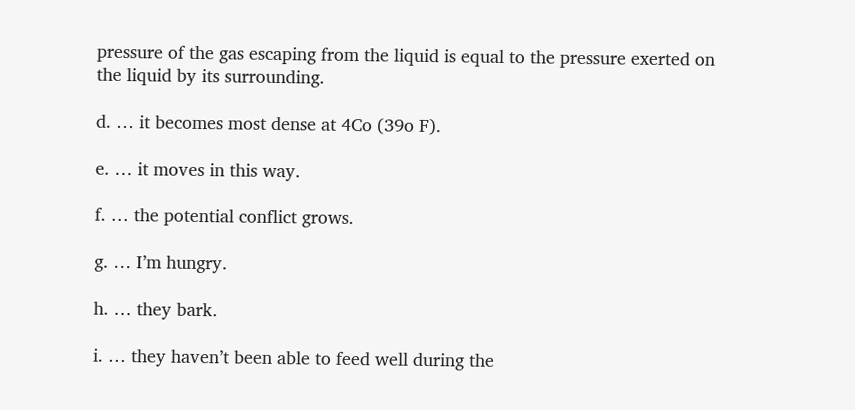pressure of the gas escaping from the liquid is equal to the pressure exerted on the liquid by its surrounding.

d. … it becomes most dense at 4Co (39o F).

e. … it moves in this way.

f. … the potential conflict grows.

g. … I’m hungry.

h. … they bark.

i. … they haven’t been able to feed well during the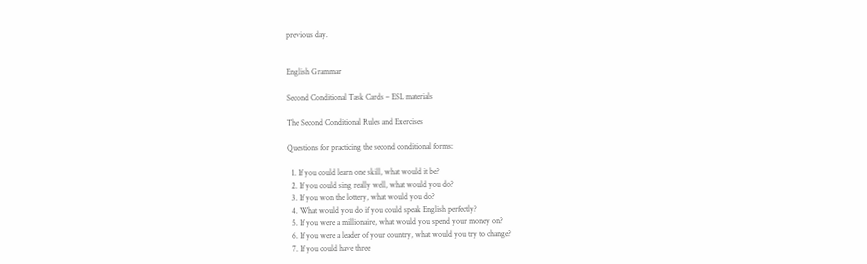previous day.


English Grammar

Second Conditional Task Cards – ESL materials

The Second Conditional Rules and Exercises

Questions for practicing the second conditional forms:

  1. If you could learn one skill, what would it be?
  2. If you could sing really well, what would you do?
  3. If you won the lottery, what would you do?
  4. What would you do if you could speak English perfectly?
  5. If you were a millionaire, what would you spend your money on?
  6. If you were a leader of your country, what would you try to change?
  7. If you could have three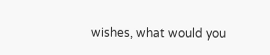wishes, what would you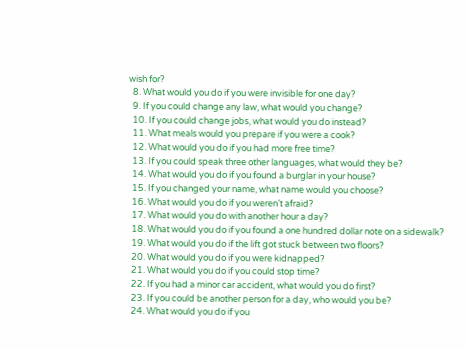wish for?
  8. What would you do if you were invisible for one day?
  9. If you could change any law, what would you change?
  10. If you could change jobs, what would you do instead?
  11. What meals would you prepare if you were a cook?
  12. What would you do if you had more free time?
  13. If you could speak three other languages, what would they be?
  14. What would you do if you found a burglar in your house?
  15. If you changed your name, what name would you choose?
  16. What would you do if you weren’t afraid?
  17. What would you do with another hour a day?
  18. What would you do if you found a one hundred dollar note on a sidewalk?
  19. What would you do if the lift got stuck between two floors?
  20. What would you do if you were kidnapped?
  21. What would you do if you could stop time?
  22. If you had a minor car accident, what would you do first?
  23. If you could be another person for a day, who would you be?
  24. What would you do if you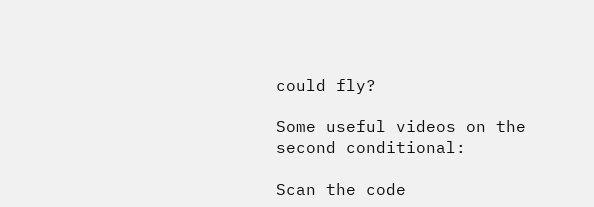could fly?

Some useful videos on the second conditional:

Scan the code